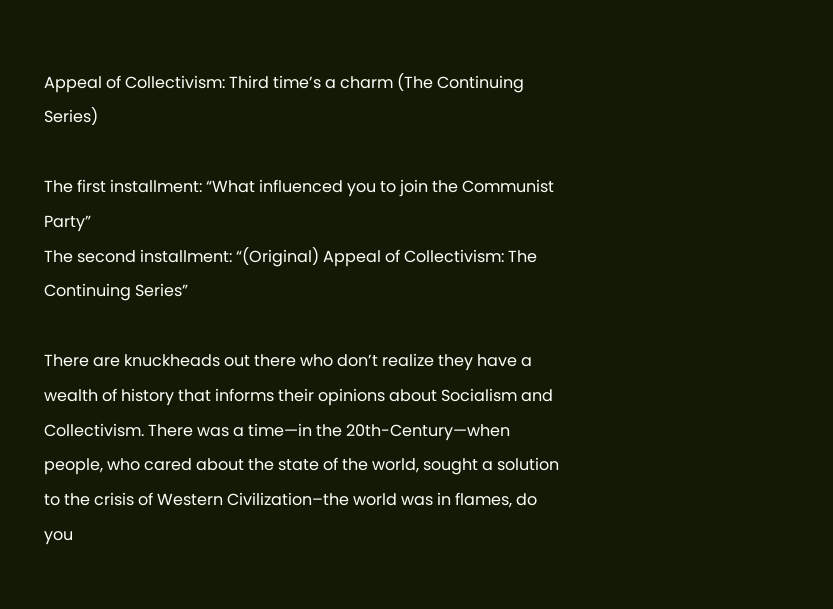Appeal of Collectivism: Third time’s a charm (The Continuing Series)

The first installment: “What influenced you to join the Communist Party”
The second installment: “(Original) Appeal of Collectivism: The Continuing Series”

There are knuckheads out there who don’t realize they have a wealth of history that informs their opinions about Socialism and Collectivism. There was a time—in the 20th-Century—when people, who cared about the state of the world, sought a solution to the crisis of Western Civilization–the world was in flames, do you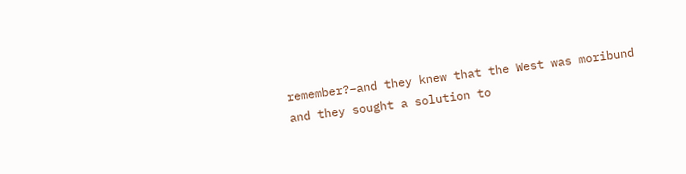remember?–and they knew that the West was moribund and they sought a solution to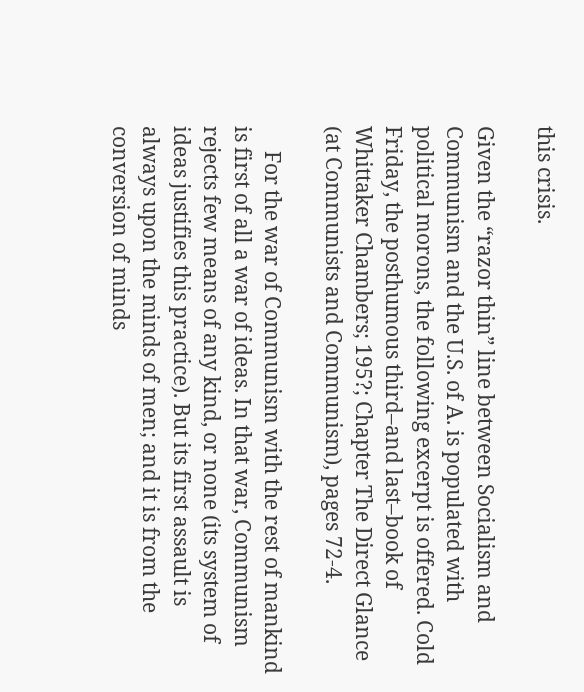this crisis.

Given the “razor thin” line between Socialism and Communism and the U.S. of A. is populated with political morons, the following excerpt is offered. Cold Friday, the posthumous third–and last–book of Whittaker Chambers; 195?; Chapter The Direct Glance (at Communists and Communism), pages 72-4.

     For the war of Communism with the rest of mankind is first of all a war of ideas. In that war, Communism rejects few means of any kind, or none (its system of ideas justifies this practice). But its first assault is always upon the minds of men; and it is from the conversion of minds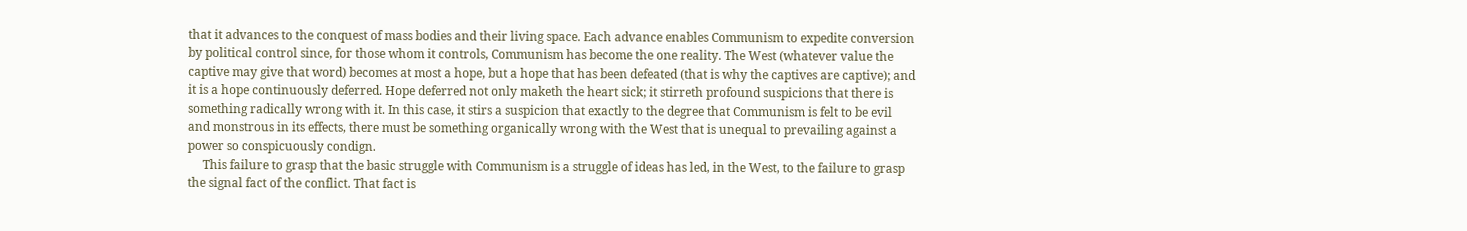that it advances to the conquest of mass bodies and their living space. Each advance enables Communism to expedite conversion by political control since, for those whom it controls, Communism has become the one reality. The West (whatever value the captive may give that word) becomes at most a hope, but a hope that has been defeated (that is why the captives are captive); and it is a hope continuously deferred. Hope deferred not only maketh the heart sick; it stirreth profound suspicions that there is something radically wrong with it. In this case, it stirs a suspicion that exactly to the degree that Communism is felt to be evil and monstrous in its effects, there must be something organically wrong with the West that is unequal to prevailing against a power so conspicuously condign.
     This failure to grasp that the basic struggle with Communism is a struggle of ideas has led, in the West, to the failure to grasp the signal fact of the conflict. That fact is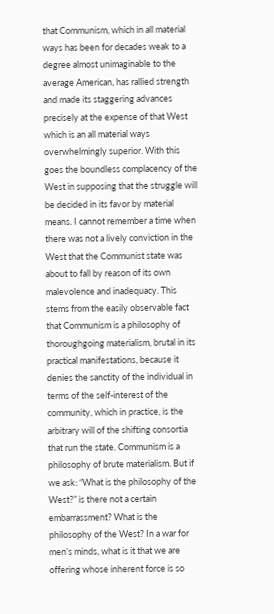that Communism, which in all material ways has been for decades weak to a degree almost unimaginable to the average American, has rallied strength and made its staggering advances precisely at the expense of that West which is an all material ways overwhelmingly superior. With this goes the boundless complacency of the West in supposing that the struggle will be decided in its favor by material means. I cannot remember a time when there was not a lively conviction in the West that the Communist state was about to fall by reason of its own malevolence and inadequacy. This stems from the easily observable fact that Communism is a philosophy of thoroughgoing materialism, brutal in its practical manifestations, because it denies the sanctity of the individual in terms of the self-interest of the community, which in practice, is the arbitrary will of the shifting consortia that run the state. Communism is a philosophy of brute materialism. But if we ask: “What is the philosophy of the West?” is there not a certain embarrassment? What is the philosophy of the West? In a war for men’s minds, what is it that we are offering whose inherent force is so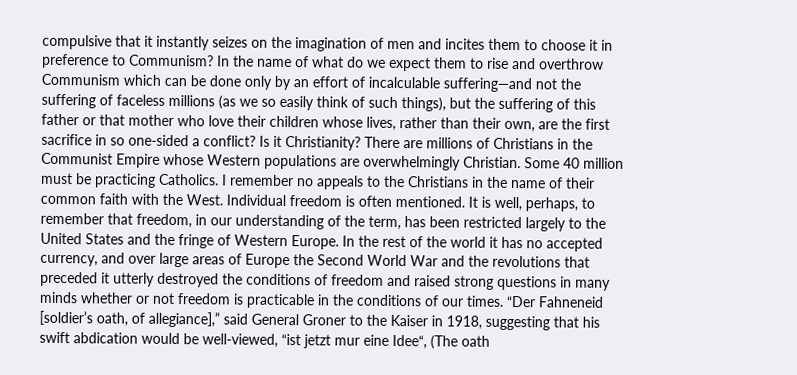compulsive that it instantly seizes on the imagination of men and incites them to choose it in preference to Communism? In the name of what do we expect them to rise and overthrow Communism which can be done only by an effort of incalculable suffering—and not the suffering of faceless millions (as we so easily think of such things), but the suffering of this father or that mother who love their children whose lives, rather than their own, are the first sacrifice in so one-sided a conflict? Is it Christianity? There are millions of Christians in the Communist Empire whose Western populations are overwhelmingly Christian. Some 40 million must be practicing Catholics. I remember no appeals to the Christians in the name of their common faith with the West. Individual freedom is often mentioned. It is well, perhaps, to remember that freedom, in our understanding of the term, has been restricted largely to the United States and the fringe of Western Europe. In the rest of the world it has no accepted currency, and over large areas of Europe the Second World War and the revolutions that preceded it utterly destroyed the conditions of freedom and raised strong questions in many minds whether or not freedom is practicable in the conditions of our times. “Der Fahneneid [soldier’s oath, of allegiance],” said General Groner to the Kaiser in 1918, suggesting that his swift abdication would be well-viewed, “ist jetzt mur eine Idee“, (The oath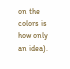on the colors is how only an idea).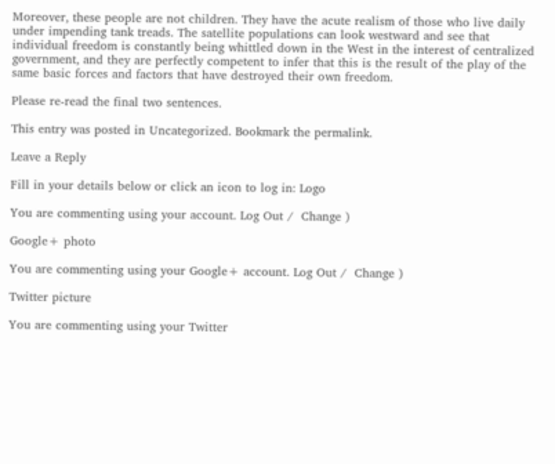Moreover, these people are not children. They have the acute realism of those who live daily under impending tank treads. The satellite populations can look westward and see that individual freedom is constantly being whittled down in the West in the interest of centralized government, and they are perfectly competent to infer that this is the result of the play of the same basic forces and factors that have destroyed their own freedom.

Please re-read the final two sentences.

This entry was posted in Uncategorized. Bookmark the permalink.

Leave a Reply

Fill in your details below or click an icon to log in: Logo

You are commenting using your account. Log Out /  Change )

Google+ photo

You are commenting using your Google+ account. Log Out /  Change )

Twitter picture

You are commenting using your Twitter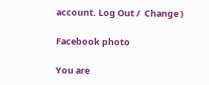account. Log Out /  Change )

Facebook photo

You are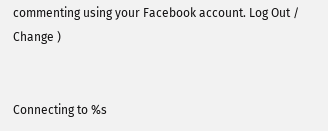commenting using your Facebook account. Log Out /  Change )


Connecting to %s